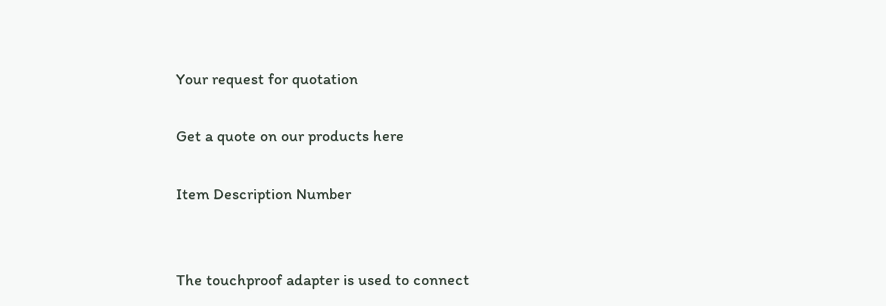Your request for quotation

Get a quote on our products here

Item Description Number


The touchproof adapter is used to connect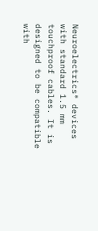Neuroelectrics® devices with standard 1.5 mm touchproof cables. It is designed to be compatible with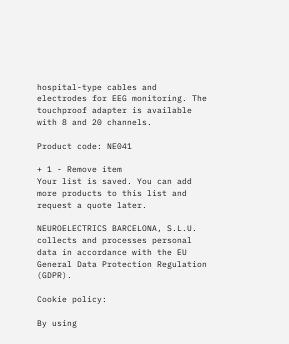hospital-type cables and electrodes for EEG monitoring. The touchproof adapter is available with 8 and 20 channels.

Product code: NE041

+ 1 - Remove item
Your list is saved. You can add more products to this list and request a quote later.

NEUROELECTRICS BARCELONA, S.L.U. collects and processes personal data in accordance with the EU General Data Protection Regulation (GDPR).

Cookie policy:

By using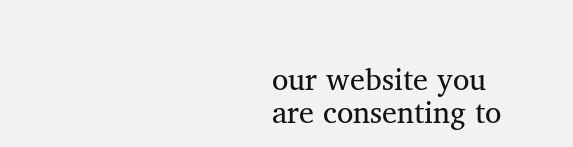our website you are consenting to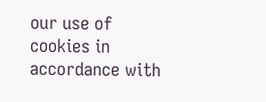our use of cookies in accordance with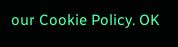our Cookie Policy. OK